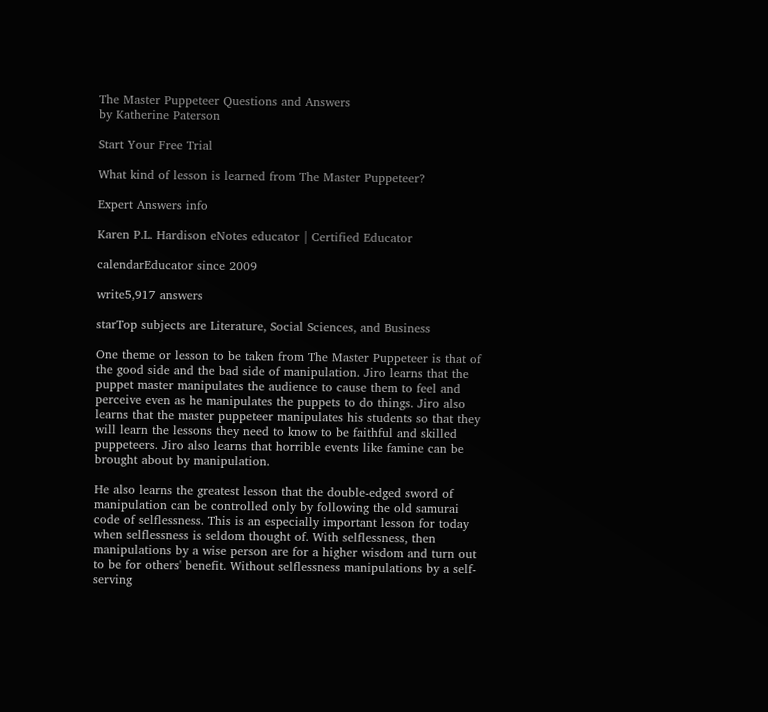The Master Puppeteer Questions and Answers
by Katherine Paterson

Start Your Free Trial

What kind of lesson is learned from The Master Puppeteer?

Expert Answers info

Karen P.L. Hardison eNotes educator | Certified Educator

calendarEducator since 2009

write5,917 answers

starTop subjects are Literature, Social Sciences, and Business

One theme or lesson to be taken from The Master Puppeteer is that of the good side and the bad side of manipulation. Jiro learns that the puppet master manipulates the audience to cause them to feel and perceive even as he manipulates the puppets to do things. Jiro also learns that the master puppeteer manipulates his students so that they will learn the lessons they need to know to be faithful and skilled puppeteers. Jiro also learns that horrible events like famine can be brought about by manipulation.

He also learns the greatest lesson that the double-edged sword of manipulation can be controlled only by following the old samurai code of selflessness. This is an especially important lesson for today when selflessness is seldom thought of. With selflessness, then manipulations by a wise person are for a higher wisdom and turn out to be for others' benefit. Without selflessness manipulations by a self-serving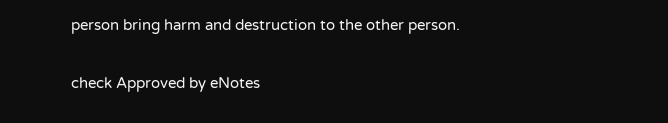person bring harm and destruction to the other person.

check Approved by eNotes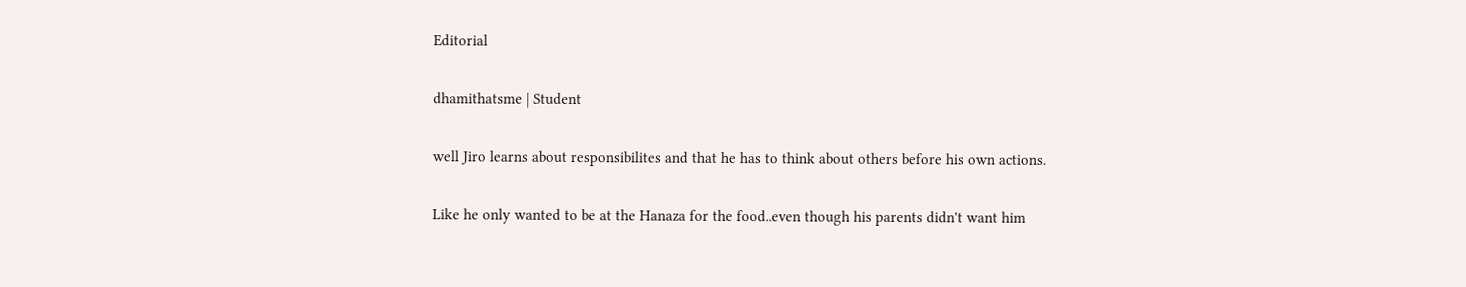Editorial

dhamithatsme | Student

well Jiro learns about responsibilites and that he has to think about others before his own actions.

Like he only wanted to be at the Hanaza for the food..even though his parents didn't want him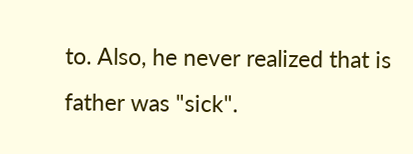to. Also, he never realized that is father was "sick".